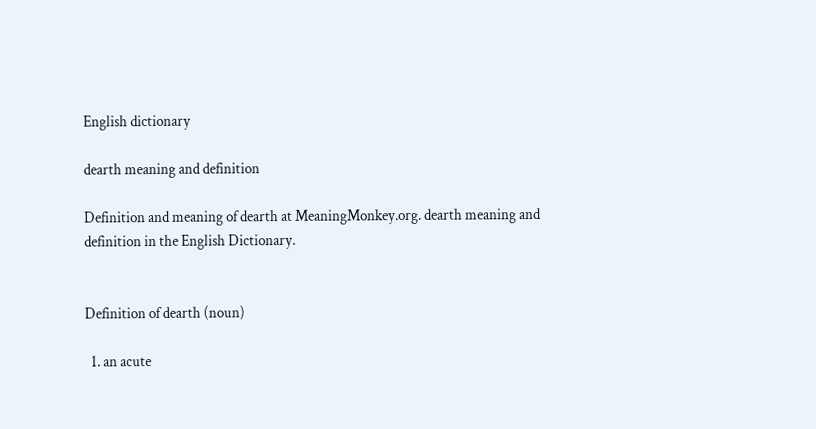English dictionary

dearth meaning and definition

Definition and meaning of dearth at MeaningMonkey.org. dearth meaning and definition in the English Dictionary.


Definition of dearth (noun)

  1. an acute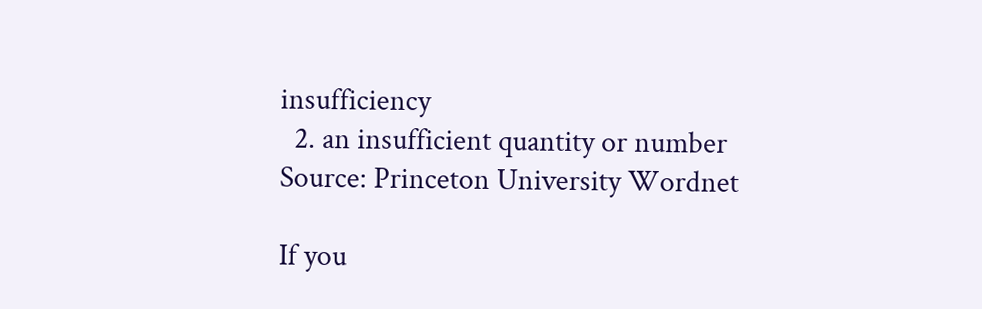insufficiency
  2. an insufficient quantity or number
Source: Princeton University Wordnet

If you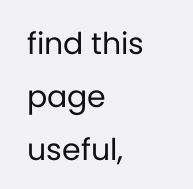find this page useful,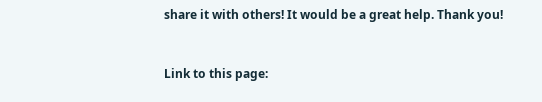share it with others! It would be a great help. Thank you!


Link to this page: